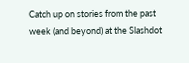Catch up on stories from the past week (and beyond) at the Slashdot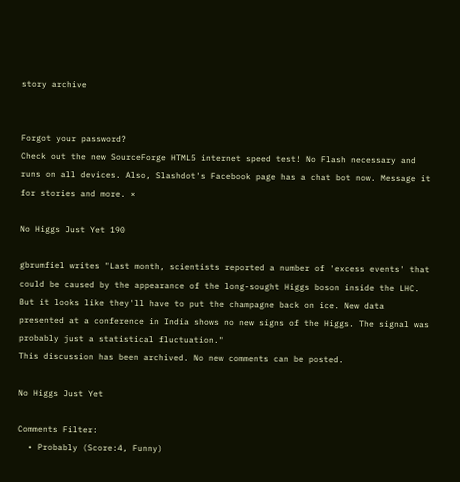story archive


Forgot your password?
Check out the new SourceForge HTML5 internet speed test! No Flash necessary and runs on all devices. Also, Slashdot's Facebook page has a chat bot now. Message it for stories and more. ×

No Higgs Just Yet 190

gbrumfiel writes "Last month, scientists reported a number of 'excess events' that could be caused by the appearance of the long-sought Higgs boson inside the LHC. But it looks like they'll have to put the champagne back on ice. New data presented at a conference in India shows no new signs of the Higgs. The signal was probably just a statistical fluctuation."
This discussion has been archived. No new comments can be posted.

No Higgs Just Yet

Comments Filter:
  • Probably (Score:4, Funny)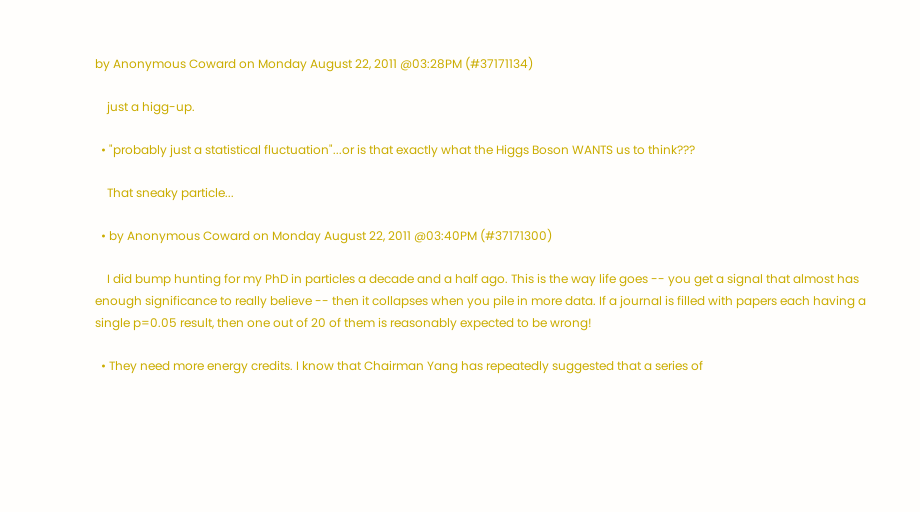by Anonymous Coward on Monday August 22, 2011 @03:28PM (#37171134)

    just a higg-up.

  • "probably just a statistical fluctuation"...or is that exactly what the Higgs Boson WANTS us to think???

    That sneaky particle...

  • by Anonymous Coward on Monday August 22, 2011 @03:40PM (#37171300)

    I did bump hunting for my PhD in particles a decade and a half ago. This is the way life goes -- you get a signal that almost has enough significance to really believe -- then it collapses when you pile in more data. If a journal is filled with papers each having a single p=0.05 result, then one out of 20 of them is reasonably expected to be wrong!

  • They need more energy credits. I know that Chairman Yang has repeatedly suggested that a series of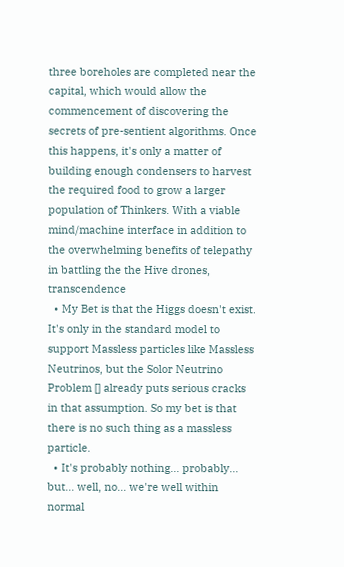three boreholes are completed near the capital, which would allow the commencement of discovering the secrets of pre-sentient algorithms. Once this happens, it's only a matter of building enough condensers to harvest the required food to grow a larger population of Thinkers. With a viable mind/machine interface in addition to the overwhelming benefits of telepathy in battling the the Hive drones, transcendence
  • My Bet is that the Higgs doesn't exist. It's only in the standard model to support Massless particles like Massless Neutrinos, but the Solor Neutrino Problem [] already puts serious cracks in that assumption. So my bet is that there is no such thing as a massless particle.
  • It's probably nothing... probably... but... well, no... we're well within normal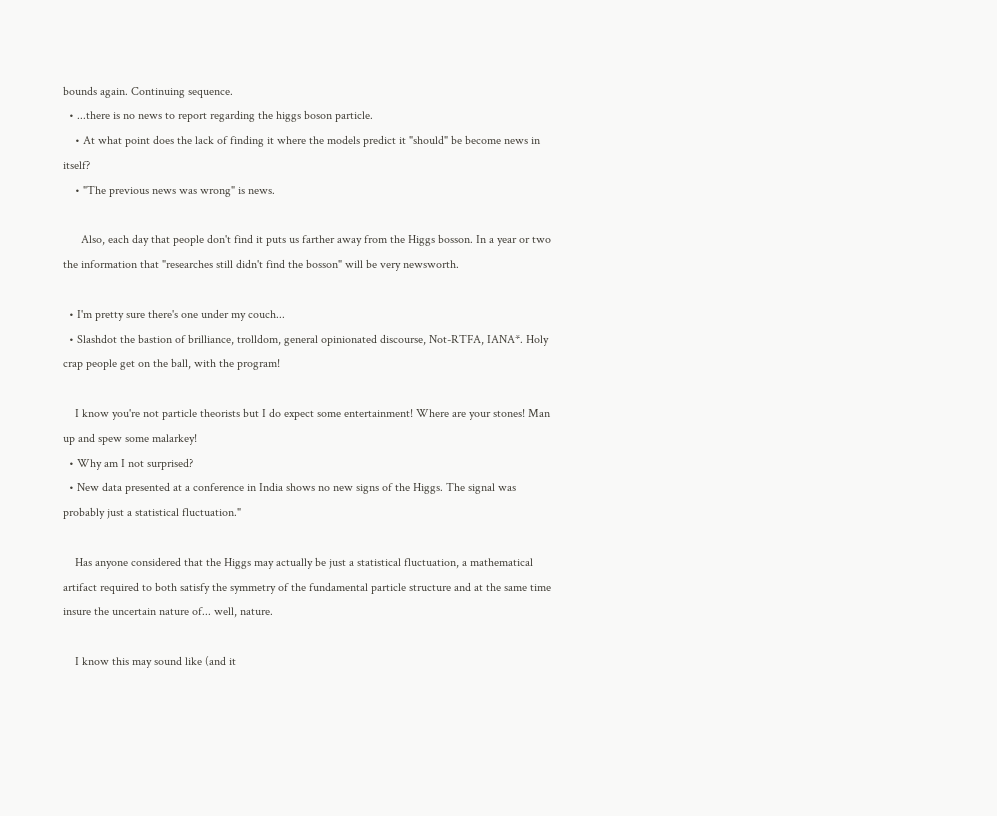bounds again. Continuing sequence.
  • ...there is no news to report regarding the higgs boson particle.
    • At what point does the lack of finding it where the models predict it "should" be become news in itself?
    • "The previous news was wrong" is news.

      Also, each day that people don't find it puts us farther away from the Higgs bosson. In a year or two the information that "researches still didn't find the bosson" will be very newsworth.

  • I'm pretty sure there's one under my couch...
  • Slashdot the bastion of brilliance, trolldom, general opinionated discourse, Not-RTFA, IANA*. Holy crap people get on the ball, with the program!

    I know you're not particle theorists but I do expect some entertainment! Where are your stones! Man up and spew some malarkey!
  • Why am I not surprised?
  • New data presented at a conference in India shows no new signs of the Higgs. The signal was probably just a statistical fluctuation."

    Has anyone considered that the Higgs may actually be just a statistical fluctuation, a mathematical artifact required to both satisfy the symmetry of the fundamental particle structure and at the same time insure the uncertain nature of... well, nature.

    I know this may sound like (and it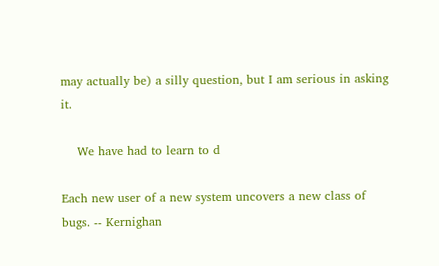may actually be) a silly question, but I am serious in asking it.

    We have had to learn to d

Each new user of a new system uncovers a new class of bugs. -- Kernighan